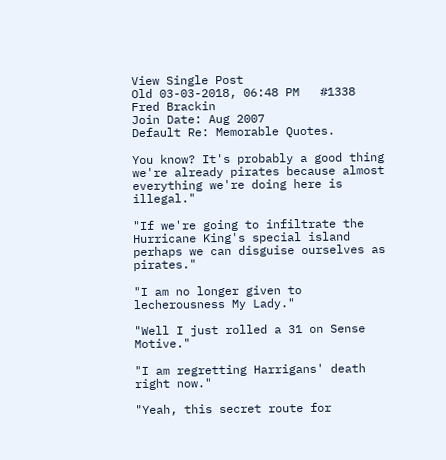View Single Post
Old 03-03-2018, 06:48 PM   #1338
Fred Brackin
Join Date: Aug 2007
Default Re: Memorable Quotes.

You know? It's probably a good thing we're already pirates because almost everything we're doing here is illegal."

"If we're going to infiltrate the Hurricane King's special island perhaps we can disguise ourselves as pirates."

"I am no longer given to lecherousness My Lady."

"Well I just rolled a 31 on Sense Motive."

"I am regretting Harrigans' death right now."

"Yeah, this secret route for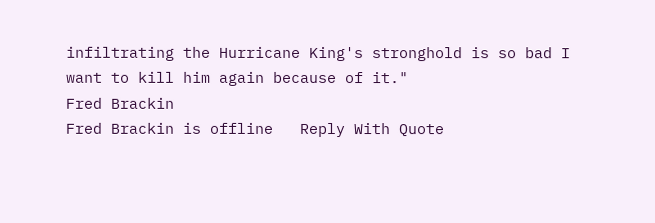infiltrating the Hurricane King's stronghold is so bad I want to kill him again because of it."
Fred Brackin
Fred Brackin is offline   Reply With Quote